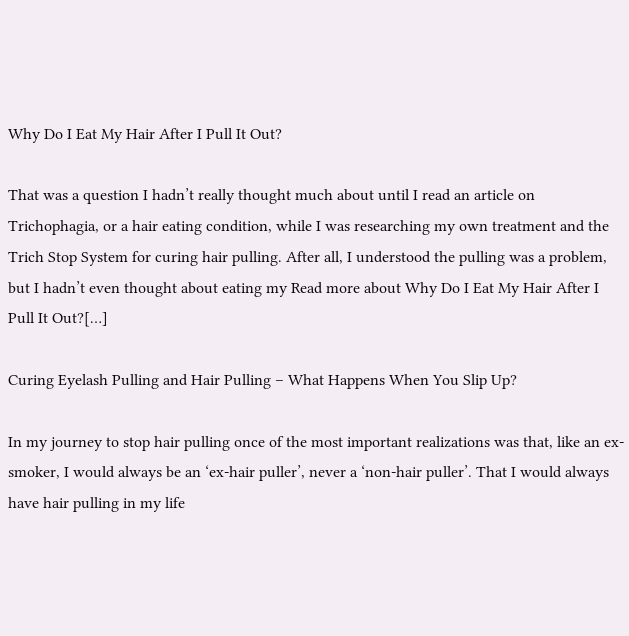Why Do I Eat My Hair After I Pull It Out?

That was a question I hadn’t really thought much about until I read an article on Trichophagia, or a hair eating condition, while I was researching my own treatment and the Trich Stop System for curing hair pulling. After all, I understood the pulling was a problem, but I hadn’t even thought about eating my Read more about Why Do I Eat My Hair After I Pull It Out?[…]

Curing Eyelash Pulling and Hair Pulling – What Happens When You Slip Up?

In my journey to stop hair pulling once of the most important realizations was that, like an ex-smoker, I would always be an ‘ex-hair puller’, never a ‘non-hair puller’. That I would always have hair pulling in my life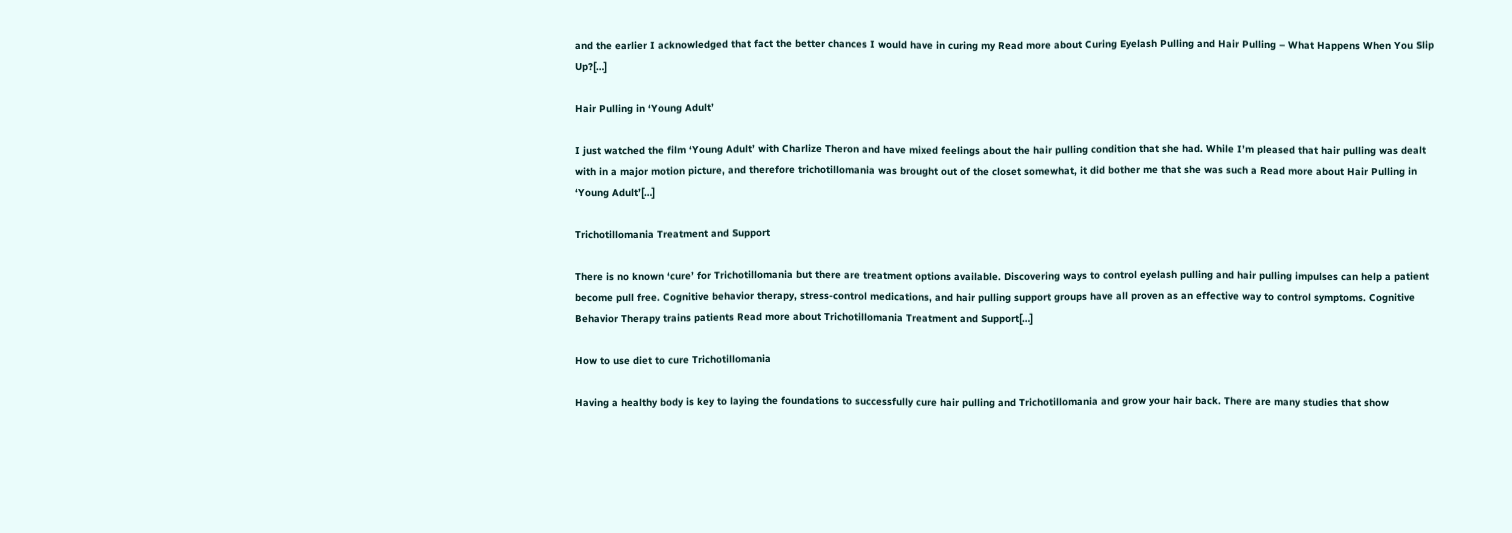and the earlier I acknowledged that fact the better chances I would have in curing my Read more about Curing Eyelash Pulling and Hair Pulling – What Happens When You Slip Up?[…]

Hair Pulling in ‘Young Adult’

I just watched the film ‘Young Adult’ with Charlize Theron and have mixed feelings about the hair pulling condition that she had. While I’m pleased that hair pulling was dealt with in a major motion picture, and therefore trichotillomania was brought out of the closet somewhat, it did bother me that she was such a Read more about Hair Pulling in ‘Young Adult’[…]

Trichotillomania Treatment and Support

There is no known ‘cure’ for Trichotillomania but there are treatment options available. Discovering ways to control eyelash pulling and hair pulling impulses can help a patient become pull free. Cognitive behavior therapy, stress-control medications, and hair pulling support groups have all proven as an effective way to control symptoms. Cognitive Behavior Therapy trains patients Read more about Trichotillomania Treatment and Support[…]

How to use diet to cure Trichotillomania

Having a healthy body is key to laying the foundations to successfully cure hair pulling and Trichotillomania and grow your hair back. There are many studies that show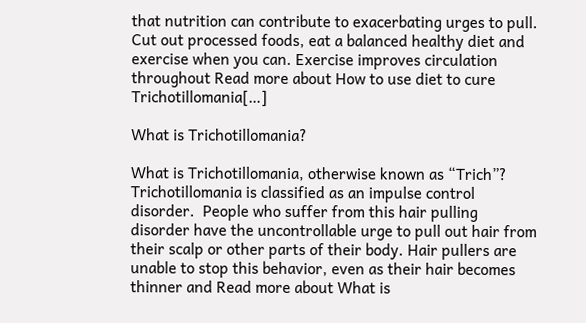that nutrition can contribute to exacerbating urges to pull. Cut out processed foods, eat a balanced healthy diet and exercise when you can. Exercise improves circulation throughout Read more about How to use diet to cure Trichotillomania[…]

What is Trichotillomania?

What is Trichotillomania, otherwise known as “Trich”? Trichotillomania is classified as an impulse control disorder.  People who suffer from this hair pulling disorder have the uncontrollable urge to pull out hair from their scalp or other parts of their body. Hair pullers are unable to stop this behavior, even as their hair becomes thinner and Read more about What is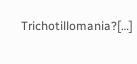Trichotillomania?[…]